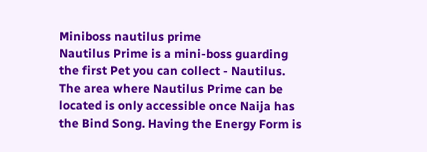Miniboss nautilus prime
Nautilus Prime is a mini-boss guarding the first Pet you can collect - Nautilus. The area where Nautilus Prime can be located is only accessible once Naija has the Bind Song. Having the Energy Form is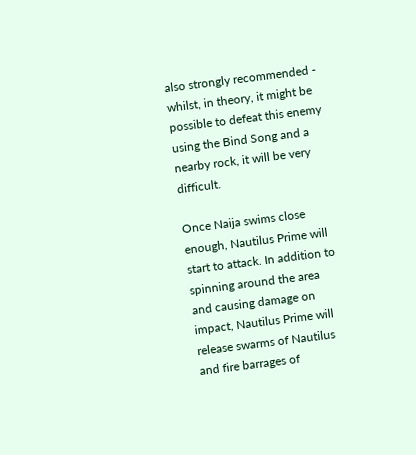also strongly recommended - whilst, in theory, it might be possible to defeat this enemy using the Bind Song and a nearby rock, it will be very difficult.

Once Naija swims close enough, Nautilus Prime will start to attack. In addition to spinning around the area and causing damage on impact, Nautilus Prime will release swarms of Nautilus and fire barrages of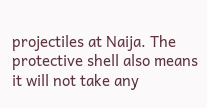projectiles at Naija. The protective shell also means it will not take any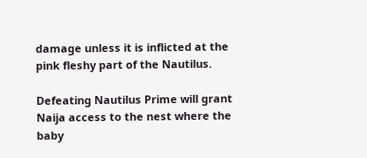damage unless it is inflicted at the pink fleshy part of the Nautilus.

Defeating Nautilus Prime will grant Naija access to the nest where the baby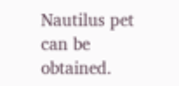Nautilus pet can be obtained.